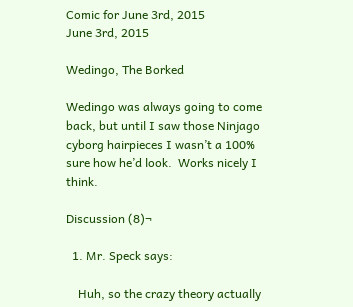Comic for June 3rd, 2015
June 3rd, 2015

Wedingo, The Borked

Wedingo was always going to come back, but until I saw those Ninjago cyborg hairpieces I wasn’t a 100% sure how he’d look.  Works nicely I think.

Discussion (8)¬

  1. Mr. Speck says:

    Huh, so the crazy theory actually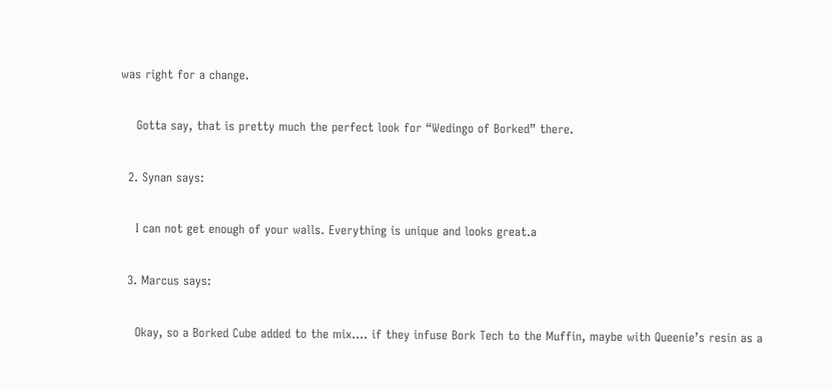was right for a change.

    Gotta say, that is pretty much the perfect look for “Wedingo of Borked” there.

  2. Synan says:

    I can not get enough of your walls. Everything is unique and looks great.a

  3. Marcus says:

    Okay, so a Borked Cube added to the mix…. if they infuse Bork Tech to the Muffin, maybe with Queenie’s resin as a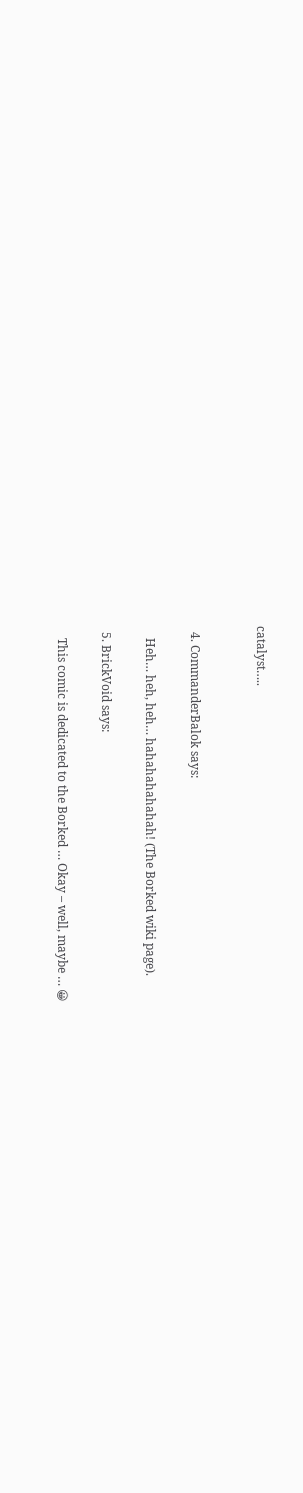catalyst…..


  4. CommanderBalok says:

    Heh… heh, heh… hahahahahahah! (The Borked wiki page).

  5. BrickVoid says:

    This comic is dedicated to the Borked … Okay – well, maybe … 😀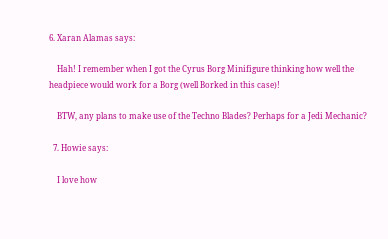6. Xaran Alamas says:

    Hah! I remember when I got the Cyrus Borg Minifigure thinking how well the headpiece would work for a Borg (well Borked in this case)!

    BTW, any plans to make use of the Techno Blades? Perhaps for a Jedi Mechanic?

  7. Howie says:

    I love how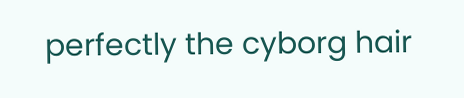perfectly the cyborg hair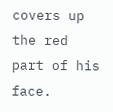covers up the red part of his face.